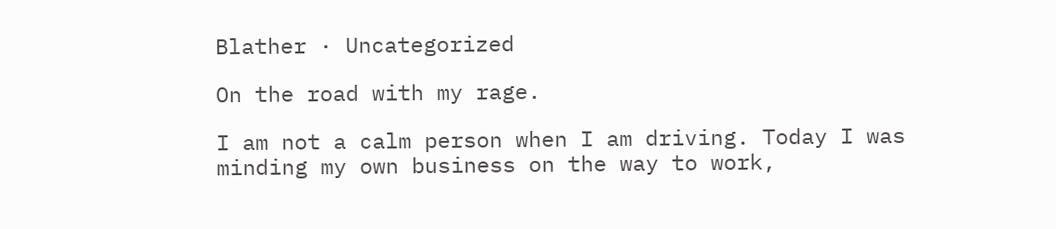Blather · Uncategorized

On the road with my rage.

I am not a calm person when I am driving. Today I was minding my own business on the way to work,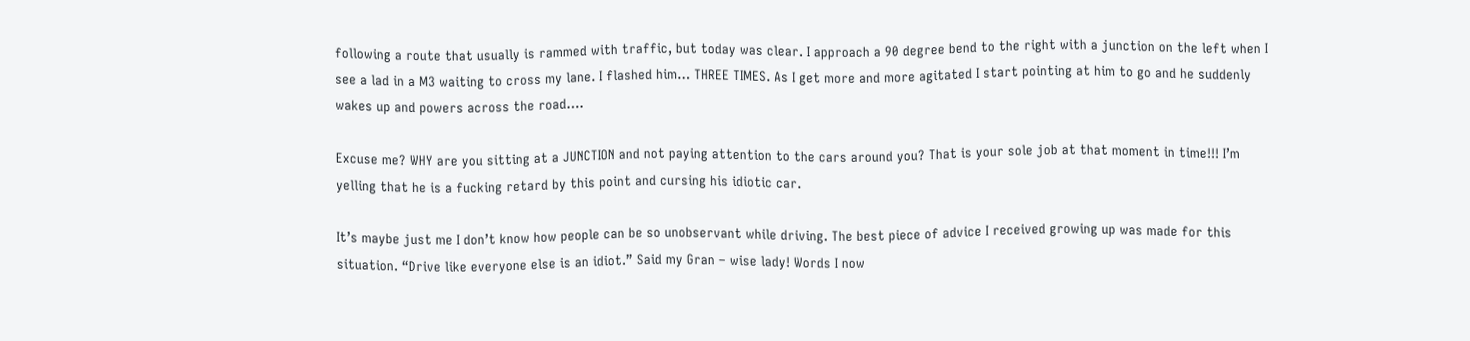following a route that usually is rammed with traffic, but today was clear. I approach a 90 degree bend to the right with a junction on the left when I see a lad in a M3 waiting to cross my lane. I flashed him… THREE TIMES. As I get more and more agitated I start pointing at him to go and he suddenly wakes up and powers across the road….

Excuse me? WHY are you sitting at a JUNCTION and not paying attention to the cars around you? That is your sole job at that moment in time!!! I’m yelling that he is a fucking retard by this point and cursing his idiotic car.

It’s maybe just me I don’t know how people can be so unobservant while driving. The best piece of advice I received growing up was made for this situation. “Drive like everyone else is an idiot.” Said my Gran – wise lady! Words I now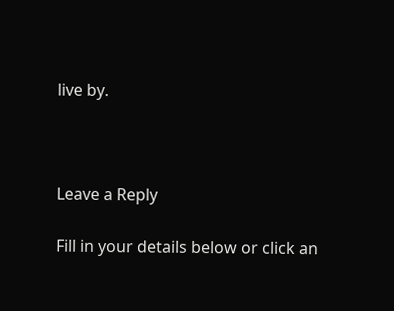live by.



Leave a Reply

Fill in your details below or click an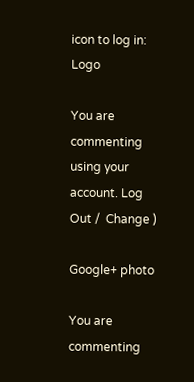icon to log in: Logo

You are commenting using your account. Log Out /  Change )

Google+ photo

You are commenting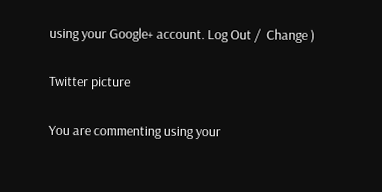using your Google+ account. Log Out /  Change )

Twitter picture

You are commenting using your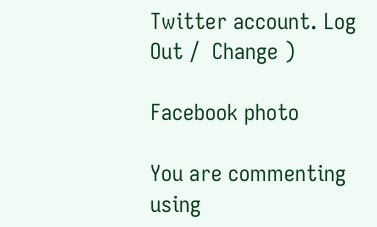Twitter account. Log Out /  Change )

Facebook photo

You are commenting using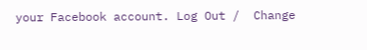your Facebook account. Log Out /  Change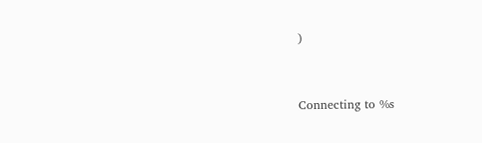)


Connecting to %s